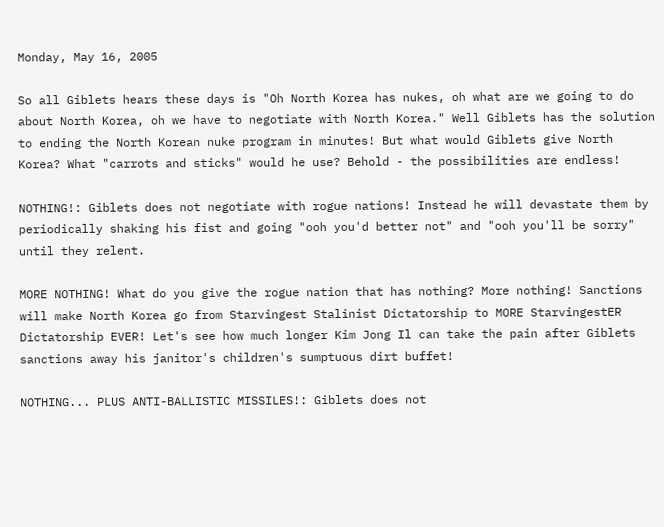Monday, May 16, 2005

So all Giblets hears these days is "Oh North Korea has nukes, oh what are we going to do about North Korea, oh we have to negotiate with North Korea." Well Giblets has the solution to ending the North Korean nuke program in minutes! But what would Giblets give North Korea? What "carrots and sticks" would he use? Behold - the possibilities are endless!

NOTHING!: Giblets does not negotiate with rogue nations! Instead he will devastate them by periodically shaking his fist and going "ooh you'd better not" and "ooh you'll be sorry" until they relent.

MORE NOTHING! What do you give the rogue nation that has nothing? More nothing! Sanctions will make North Korea go from Starvingest Stalinist Dictatorship to MORE StarvingestER Dictatorship EVER! Let's see how much longer Kim Jong Il can take the pain after Giblets sanctions away his janitor's children's sumptuous dirt buffet!

NOTHING... PLUS ANTI-BALLISTIC MISSILES!: Giblets does not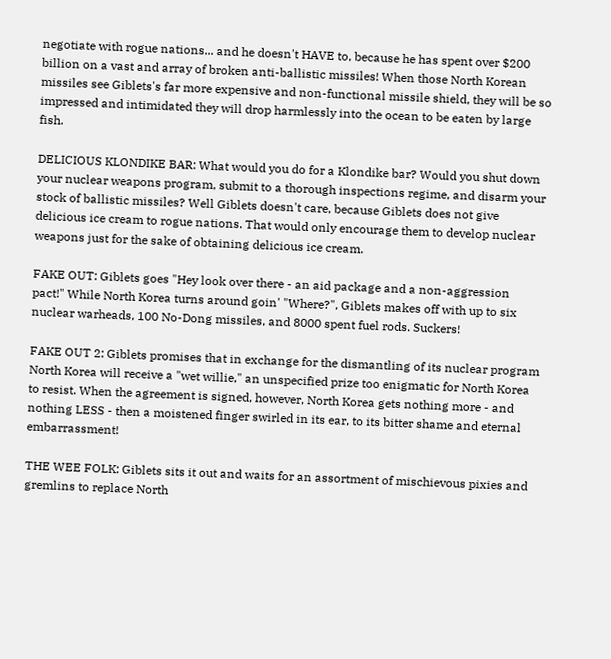negotiate with rogue nations... and he doesn't HAVE to, because he has spent over $200 billion on a vast and array of broken anti-ballistic missiles! When those North Korean missiles see Giblets's far more expensive and non-functional missile shield, they will be so impressed and intimidated they will drop harmlessly into the ocean to be eaten by large fish.

DELICIOUS KLONDIKE BAR: What would you do for a Klondike bar? Would you shut down your nuclear weapons program, submit to a thorough inspections regime, and disarm your stock of ballistic missiles? Well Giblets doesn't care, because Giblets does not give delicious ice cream to rogue nations. That would only encourage them to develop nuclear weapons just for the sake of obtaining delicious ice cream.

FAKE OUT: Giblets goes "Hey look over there - an aid package and a non-aggression pact!" While North Korea turns around goin' "Where?", Giblets makes off with up to six nuclear warheads, 100 No-Dong missiles, and 8000 spent fuel rods. Suckers!

FAKE OUT 2: Giblets promises that in exchange for the dismantling of its nuclear program North Korea will receive a "wet willie," an unspecified prize too enigmatic for North Korea to resist. When the agreement is signed, however, North Korea gets nothing more - and nothing LESS - then a moistened finger swirled in its ear, to its bitter shame and eternal embarrassment!

THE WEE FOLK: Giblets sits it out and waits for an assortment of mischievous pixies and gremlins to replace North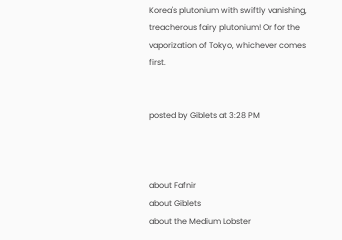Korea's plutonium with swiftly vanishing, treacherous fairy plutonium! Or for the vaporization of Tokyo, whichever comes first.


posted by Giblets at 3:28 PM



about Fafnir
about Giblets
about the Medium Lobster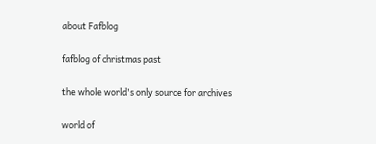about Fafblog

fafblog of christmas past

the whole world's only source for archives

world of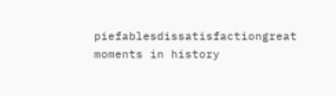piefablesdissatisfactiongreat moments in history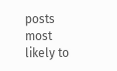posts most likely to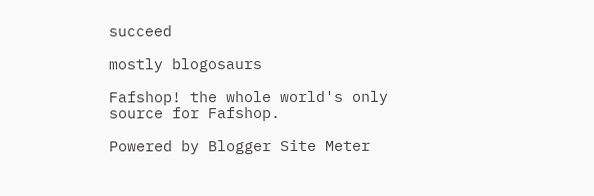succeed

mostly blogosaurs

Fafshop! the whole world's only source for Fafshop.

Powered by Blogger Site Meter